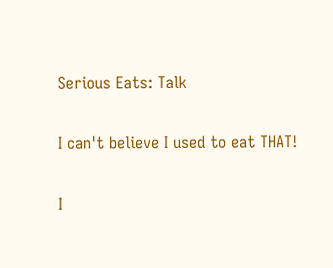Serious Eats: Talk

I can't believe I used to eat THAT!

I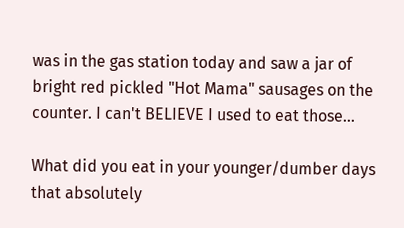was in the gas station today and saw a jar of bright red pickled "Hot Mama" sausages on the counter. I can't BELIEVE I used to eat those...

What did you eat in your younger/dumber days that absolutely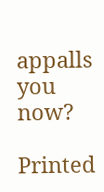appalls you now?

Printed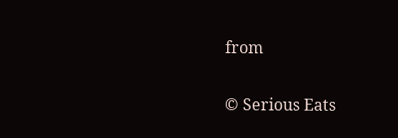from

© Serious Eats